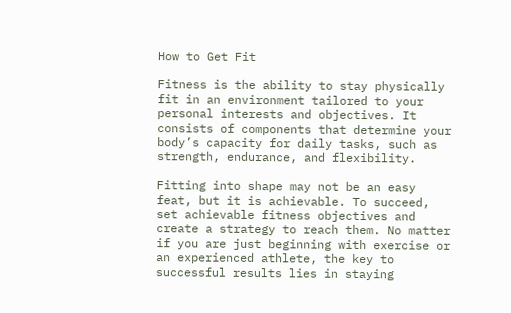How to Get Fit

Fitness is the ability to stay physically fit in an environment tailored to your personal interests and objectives. It consists of components that determine your body’s capacity for daily tasks, such as strength, endurance, and flexibility.

Fitting into shape may not be an easy feat, but it is achievable. To succeed, set achievable fitness objectives and create a strategy to reach them. No matter if you are just beginning with exercise or an experienced athlete, the key to successful results lies in staying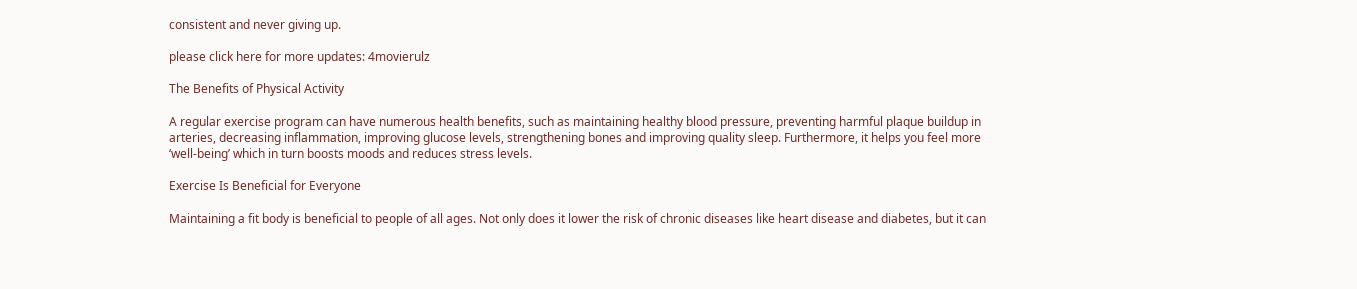consistent and never giving up.

please click here for more updates: 4movierulz

The Benefits of Physical Activity

A regular exercise program can have numerous health benefits, such as maintaining healthy blood pressure, preventing harmful plaque buildup in arteries, decreasing inflammation, improving glucose levels, strengthening bones and improving quality sleep. Furthermore, it helps you feel more ‘well-being’ which in turn boosts moods and reduces stress levels.

Exercise Is Beneficial for Everyone

Maintaining a fit body is beneficial to people of all ages. Not only does it lower the risk of chronic diseases like heart disease and diabetes, but it can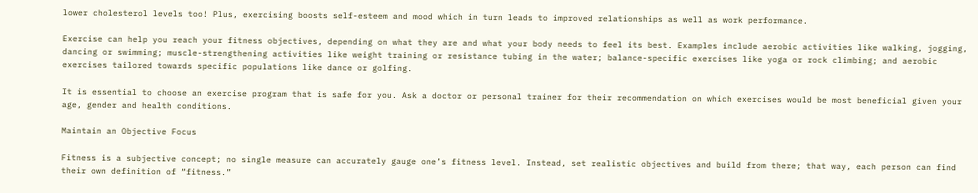lower cholesterol levels too! Plus, exercising boosts self-esteem and mood which in turn leads to improved relationships as well as work performance.

Exercise can help you reach your fitness objectives, depending on what they are and what your body needs to feel its best. Examples include aerobic activities like walking, jogging, dancing or swimming; muscle-strengthening activities like weight training or resistance tubing in the water; balance-specific exercises like yoga or rock climbing; and aerobic exercises tailored towards specific populations like dance or golfing.

It is essential to choose an exercise program that is safe for you. Ask a doctor or personal trainer for their recommendation on which exercises would be most beneficial given your age, gender and health conditions.

Maintain an Objective Focus

Fitness is a subjective concept; no single measure can accurately gauge one’s fitness level. Instead, set realistic objectives and build from there; that way, each person can find their own definition of “fitness.”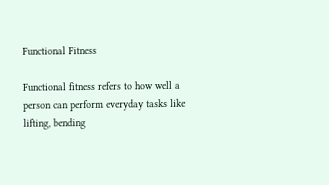Functional Fitness

Functional fitness refers to how well a person can perform everyday tasks like lifting, bending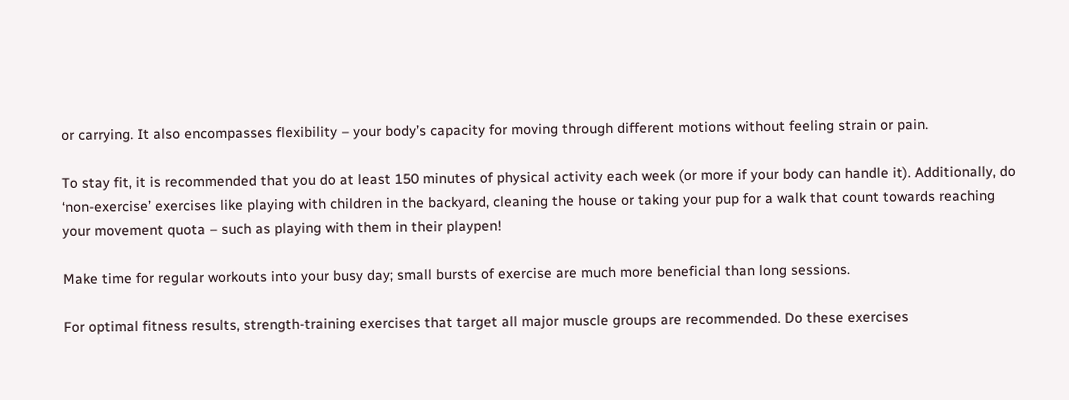or carrying. It also encompasses flexibility – your body’s capacity for moving through different motions without feeling strain or pain.

To stay fit, it is recommended that you do at least 150 minutes of physical activity each week (or more if your body can handle it). Additionally, do ‘non-exercise’ exercises like playing with children in the backyard, cleaning the house or taking your pup for a walk that count towards reaching your movement quota – such as playing with them in their playpen!

Make time for regular workouts into your busy day; small bursts of exercise are much more beneficial than long sessions.

For optimal fitness results, strength-training exercises that target all major muscle groups are recommended. Do these exercises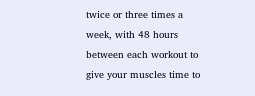twice or three times a week, with 48 hours between each workout to give your muscles time to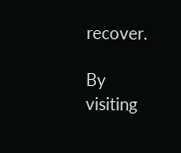recover.

By visiting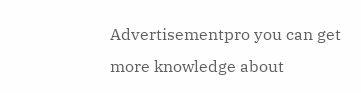Advertisementpro you can get more knowledge about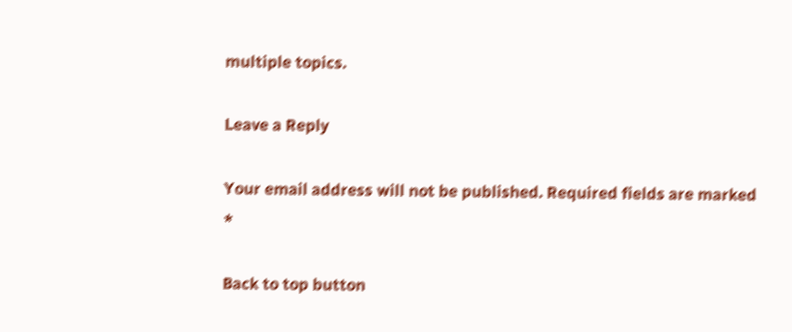multiple topics.

Leave a Reply

Your email address will not be published. Required fields are marked *

Back to top button